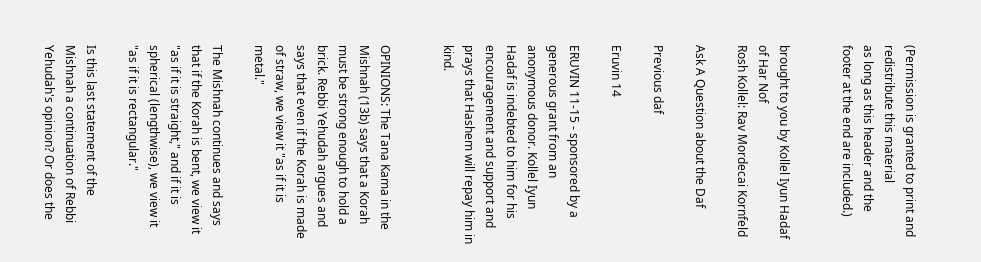(Permission is granted to print and redistribute this material
as long as this header and the footer at the end are included.)


brought to you by Kollel Iyun Hadaf of Har Nof
Rosh Kollel: Rav Mordecai Kornfeld

Ask A Question about the Daf

Previous daf

Eruvin 14

ERUVIN 11-15 - sponsored by a generous grant from an anonymous donor. Kollel Iyun Hadaf is indebted to him for his encouragement and support and prays that Hashem will repay him in kind.


OPINIONS: The Tana Kama in the Mishnah (13b) says that a Korah must be strong enough to hold a brick. Rebbi Yehudah argues and says that even if the Korah is made of straw, we view it "as if it is metal."

The Mishnah continues and says that if the Korah is bent, we view it "as if it is straight," and if it is spherical (lengthwise), we view it "as if it is rectangular."

Is this last statement of the Mishnah a continuation of Rebbi Yehudah's opinion? Or does the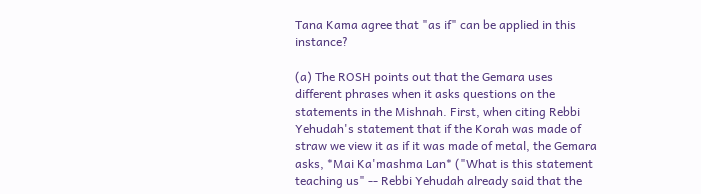Tana Kama agree that "as if" can be applied in this instance?

(a) The ROSH points out that the Gemara uses different phrases when it asks questions on the statements in the Mishnah. First, when citing Rebbi Yehudah's statement that if the Korah was made of straw we view it as if it was made of metal, the Gemara asks, *Mai Ka'mashma Lan* ("What is this statement teaching us" -- Rebbi Yehudah already said that the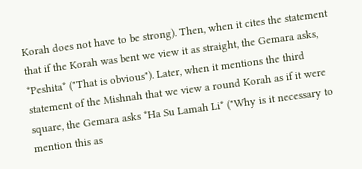Korah does not have to be strong). Then, when it cites the statement that if the Korah was bent we view it as straight, the Gemara asks, *Peshita* ("That is obvious"). Later, when it mentions the third statement of the Mishnah that we view a round Korah as if it were square, the Gemara asks *Ha Su Lamah Li* ("Why is it necessary to mention this as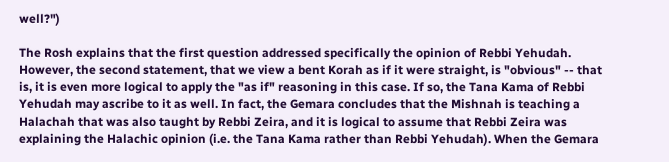well?")

The Rosh explains that the first question addressed specifically the opinion of Rebbi Yehudah. However, the second statement, that we view a bent Korah as if it were straight, is "obvious" -- that is, it is even more logical to apply the "as if" reasoning in this case. If so, the Tana Kama of Rebbi Yehudah may ascribe to it as well. In fact, the Gemara concludes that the Mishnah is teaching a Halachah that was also taught by Rebbi Zeira, and it is logical to assume that Rebbi Zeira was explaining the Halachic opinion (i.e. the Tana Kama rather than Rebbi Yehudah). When the Gemara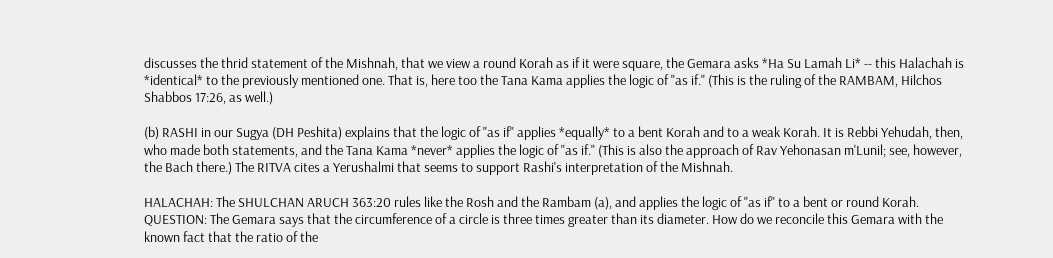discusses the thrid statement of the Mishnah, that we view a round Korah as if it were square, the Gemara asks *Ha Su Lamah Li* -- this Halachah is *identical* to the previously mentioned one. That is, here too the Tana Kama applies the logic of "as if." (This is the ruling of the RAMBAM, Hilchos Shabbos 17:26, as well.)

(b) RASHI in our Sugya (DH Peshita) explains that the logic of "as if" applies *equally* to a bent Korah and to a weak Korah. It is Rebbi Yehudah, then, who made both statements, and the Tana Kama *never* applies the logic of "as if." (This is also the approach of Rav Yehonasan m'Lunil; see, however, the Bach there.) The RITVA cites a Yerushalmi that seems to support Rashi's interpretation of the Mishnah.

HALACHAH: The SHULCHAN ARUCH 363:20 rules like the Rosh and the Rambam (a), and applies the logic of "as if" to a bent or round Korah.
QUESTION: The Gemara says that the circumference of a circle is three times greater than its diameter. How do we reconcile this Gemara with the known fact that the ratio of the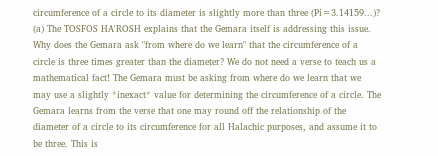circumference of a circle to its diameter is slightly more than three (Pi=3.14159...)?
(a) The TOSFOS HA'ROSH explains that the Gemara itself is addressing this issue. Why does the Gemara ask "from where do we learn" that the circumference of a circle is three times greater than the diameter? We do not need a verse to teach us a mathematical fact! The Gemara must be asking from where do we learn that we may use a slightly *inexact* value for determining the circumference of a circle. The Gemara learns from the verse that one may round off the relationship of the diameter of a circle to its circumference for all Halachic purposes, and assume it to be three. This is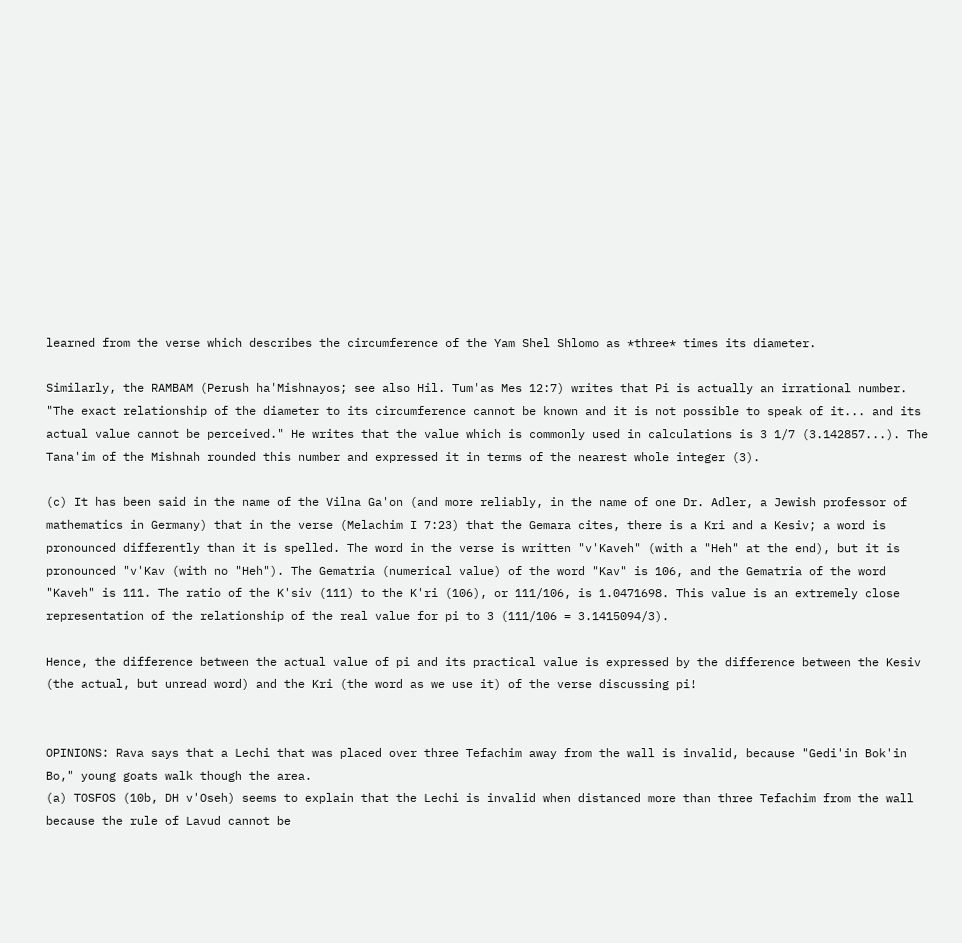learned from the verse which describes the circumference of the Yam Shel Shlomo as *three* times its diameter.

Similarly, the RAMBAM (Perush ha'Mishnayos; see also Hil. Tum'as Mes 12:7) writes that Pi is actually an irrational number. "The exact relationship of the diameter to its circumference cannot be known and it is not possible to speak of it... and its actual value cannot be perceived." He writes that the value which is commonly used in calculations is 3 1/7 (3.142857...). The Tana'im of the Mishnah rounded this number and expressed it in terms of the nearest whole integer (3).

(c) It has been said in the name of the Vilna Ga'on (and more reliably, in the name of one Dr. Adler, a Jewish professor of mathematics in Germany) that in the verse (Melachim I 7:23) that the Gemara cites, there is a Kri and a Kesiv; a word is pronounced differently than it is spelled. The word in the verse is written "v'Kaveh" (with a "Heh" at the end), but it is pronounced "v'Kav (with no "Heh"). The Gematria (numerical value) of the word "Kav" is 106, and the Gematria of the word "Kaveh" is 111. The ratio of the K'siv (111) to the K'ri (106), or 111/106, is 1.0471698. This value is an extremely close representation of the relationship of the real value for pi to 3 (111/106 = 3.1415094/3).

Hence, the difference between the actual value of pi and its practical value is expressed by the difference between the Kesiv (the actual, but unread word) and the Kri (the word as we use it) of the verse discussing pi!


OPINIONS: Rava says that a Lechi that was placed over three Tefachim away from the wall is invalid, because "Gedi'in Bok'in Bo," young goats walk though the area.
(a) TOSFOS (10b, DH v'Oseh) seems to explain that the Lechi is invalid when distanced more than three Tefachim from the wall because the rule of Lavud cannot be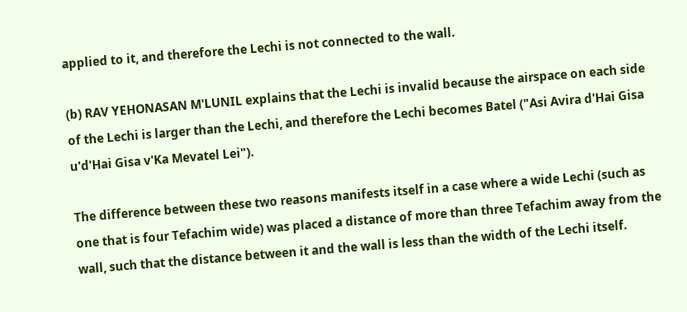applied to it, and therefore the Lechi is not connected to the wall.

(b) RAV YEHONASAN M'LUNIL explains that the Lechi is invalid because the airspace on each side of the Lechi is larger than the Lechi, and therefore the Lechi becomes Batel ("Asi Avira d'Hai Gisa u'd'Hai Gisa v'Ka Mevatel Lei").

The difference between these two reasons manifests itself in a case where a wide Lechi (such as one that is four Tefachim wide) was placed a distance of more than three Tefachim away from the wall, such that the distance between it and the wall is less than the width of the Lechi itself.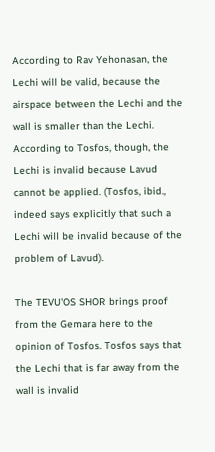According to Rav Yehonasan, the Lechi will be valid, because the airspace between the Lechi and the wall is smaller than the Lechi. According to Tosfos, though, the Lechi is invalid because Lavud cannot be applied. (Tosfos, ibid., indeed says explicitly that such a Lechi will be invalid because of the problem of Lavud).

The TEVU'OS SHOR brings proof from the Gemara here to the opinion of Tosfos. Tosfos says that the Lechi that is far away from the wall is invalid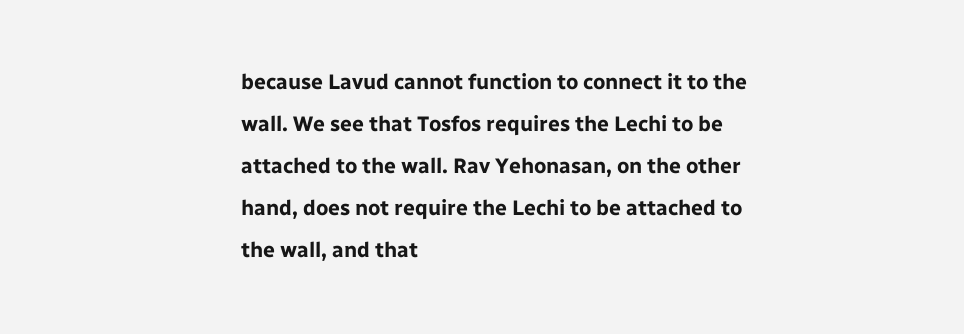because Lavud cannot function to connect it to the wall. We see that Tosfos requires the Lechi to be attached to the wall. Rav Yehonasan, on the other hand, does not require the Lechi to be attached to the wall, and that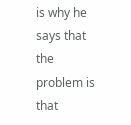is why he says that the problem is that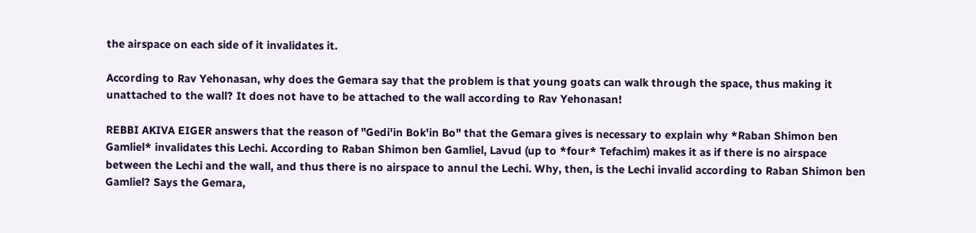the airspace on each side of it invalidates it.

According to Rav Yehonasan, why does the Gemara say that the problem is that young goats can walk through the space, thus making it unattached to the wall? It does not have to be attached to the wall according to Rav Yehonasan!

REBBI AKIVA EIGER answers that the reason of "Gedi'in Bok'in Bo" that the Gemara gives is necessary to explain why *Raban Shimon ben Gamliel* invalidates this Lechi. According to Raban Shimon ben Gamliel, Lavud (up to *four* Tefachim) makes it as if there is no airspace between the Lechi and the wall, and thus there is no airspace to annul the Lechi. Why, then, is the Lechi invalid according to Raban Shimon ben Gamliel? Says the Gemara,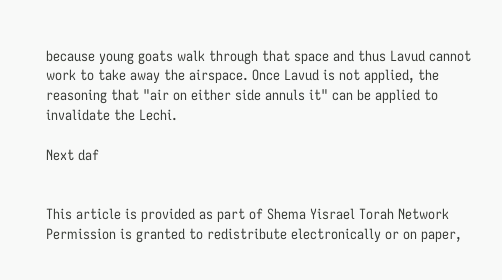because young goats walk through that space and thus Lavud cannot work to take away the airspace. Once Lavud is not applied, the reasoning that "air on either side annuls it" can be applied to invalidate the Lechi.

Next daf


This article is provided as part of Shema Yisrael Torah Network
Permission is granted to redistribute electronically or on paper,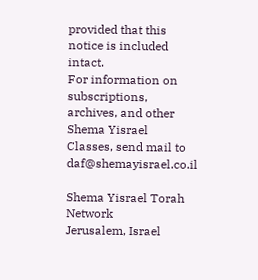provided that this notice is included intact.
For information on subscriptions, archives, and other Shema Yisrael
Classes, send mail to daf@shemayisrael.co.il

Shema Yisrael Torah Network
Jerusalem, Israel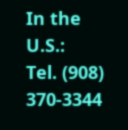In the U.S.:
Tel. (908) 370-3344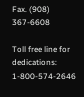Fax. (908) 367-6608

Toll free line for dedications: 1-800-574-2646